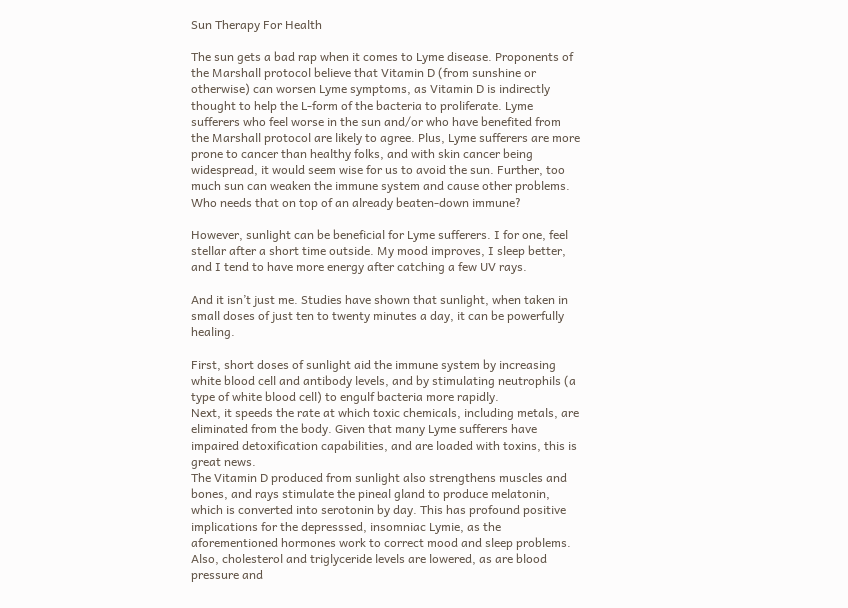Sun Therapy For Health

The sun gets a bad rap when it comes to Lyme disease. Proponents of the Marshall protocol believe that Vitamin D (from sunshine or otherwise) can worsen Lyme symptoms, as Vitamin D is indirectly thought to help the L-form of the bacteria to proliferate. Lyme sufferers who feel worse in the sun and/or who have benefited from the Marshall protocol are likely to agree. Plus, Lyme sufferers are more prone to cancer than healthy folks, and with skin cancer being widespread, it would seem wise for us to avoid the sun. Further, too much sun can weaken the immune system and cause other problems. Who needs that on top of an already beaten-down immune?

However, sunlight can be beneficial for Lyme sufferers. I for one, feel stellar after a short time outside. My mood improves, I sleep better, and I tend to have more energy after catching a few UV rays.

And it isn’t just me. Studies have shown that sunlight, when taken in small doses of just ten to twenty minutes a day, it can be powerfully healing.

First, short doses of sunlight aid the immune system by increasing white blood cell and antibody levels, and by stimulating neutrophils (a type of white blood cell) to engulf bacteria more rapidly.
Next, it speeds the rate at which toxic chemicals, including metals, are eliminated from the body. Given that many Lyme sufferers have impaired detoxification capabilities, and are loaded with toxins, this is great news.
The Vitamin D produced from sunlight also strengthens muscles and bones, and rays stimulate the pineal gland to produce melatonin, which is converted into serotonin by day. This has profound positive implications for the depresssed, insomniac Lymie, as the aforementioned hormones work to correct mood and sleep problems.
Also, cholesterol and triglyceride levels are lowered, as are blood pressure and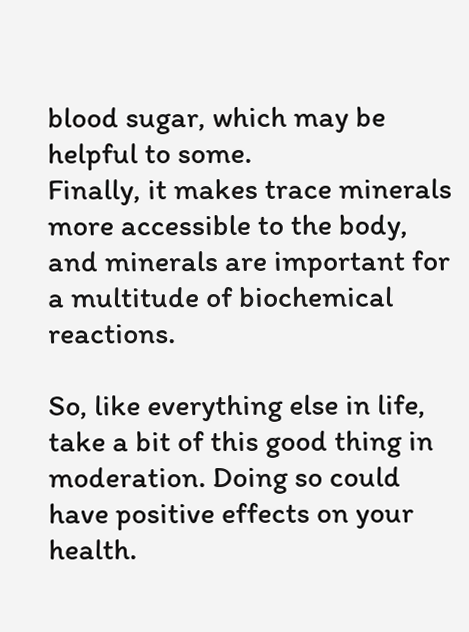blood sugar, which may be helpful to some.
Finally, it makes trace minerals more accessible to the body, and minerals are important for a multitude of biochemical reactions.

So, like everything else in life, take a bit of this good thing in moderation. Doing so could have positive effects on your health.